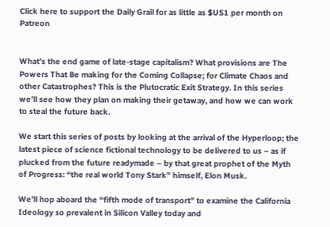Click here to support the Daily Grail for as little as $US1 per month on Patreon


What’s the end game of late-stage capitalism? What provisions are The Powers That Be making for the Coming Collapse; for Climate Chaos and other Catastrophes? This is the Plutocratic Exit Strategy. In this series we’ll see how they plan on making their getaway, and how we can work to steal the future back.

We start this series of posts by looking at the arrival of the Hyperloop; the latest piece of science fictional technology to be delivered to us – as if plucked from the future readymade – by that great prophet of the Myth of Progress: “the real world Tony Stark” himself, Elon Musk.

We’ll hop aboard the “fifth mode of transport” to examine the California Ideology so prevalent in Silicon Valley today and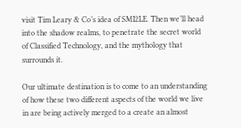visit Tim Leary & Co’s idea of SMI2LE. Then we’ll head into the shadow realms, to penetrate the secret world of Classified Technology, and the mythology that surrounds it.

Our ultimate destination is to come to an understanding of how these two different aspects of the world we live in are being actively merged to a create an almost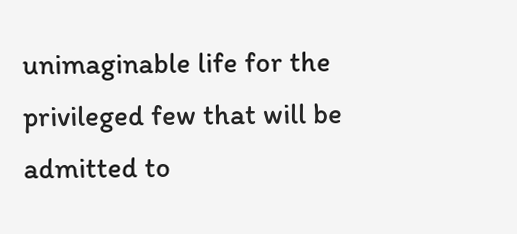unimaginable life for the privileged few that will be admitted to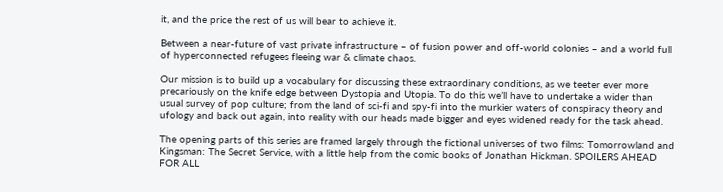it, and the price the rest of us will bear to achieve it.

Between a near-future of vast private infrastructure – of fusion power and off-world colonies – and a world full of hyperconnected refugees fleeing war & climate chaos.

Our mission is to build up a vocabulary for discussing these extraordinary conditions, as we teeter ever more precariously on the knife edge between Dystopia and Utopia. To do this we’ll have to undertake a wider than usual survey of pop culture; from the land of sci-fi and spy-fi into the murkier waters of conspiracy theory and ufology and back out again, into reality with our heads made bigger and eyes widened ready for the task ahead.

The opening parts of this series are framed largely through the fictional universes of two films: Tomorrowland and Kingsman: The Secret Service, with a little help from the comic books of Jonathan Hickman. SPOILERS AHEAD FOR ALL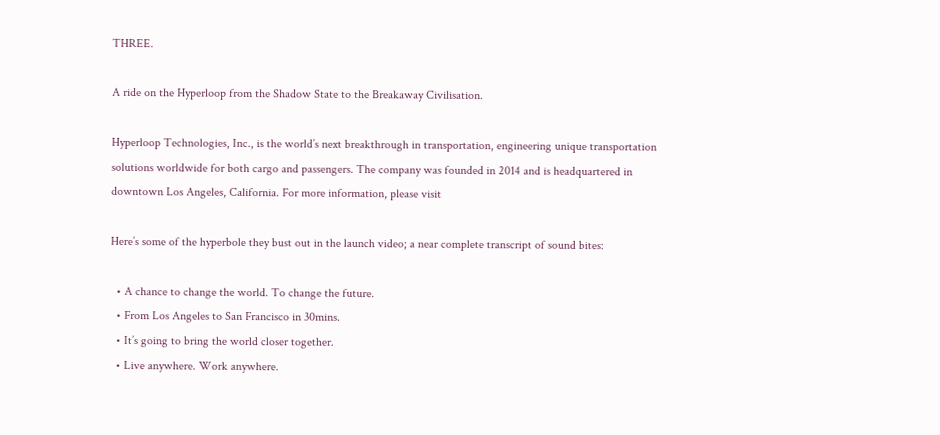THREE.

A ride on the Hyperloop from the Shadow State to the Breakaway Civilisation.

Hyperloop Technologies, Inc., is the world’s next breakthrough in transportation, engineering unique transportation solutions worldwide for both cargo and passengers. The company was founded in 2014 and is headquartered in downtown Los Angeles, California. For more information, please visit

Here’s some of the hyperbole they bust out in the launch video; a near complete transcript of sound bites:

  • A chance to change the world. To change the future.
  • From Los Angeles to San Francisco in 30mins.
  • It’s going to bring the world closer together.
  • Live anywhere. Work anywhere.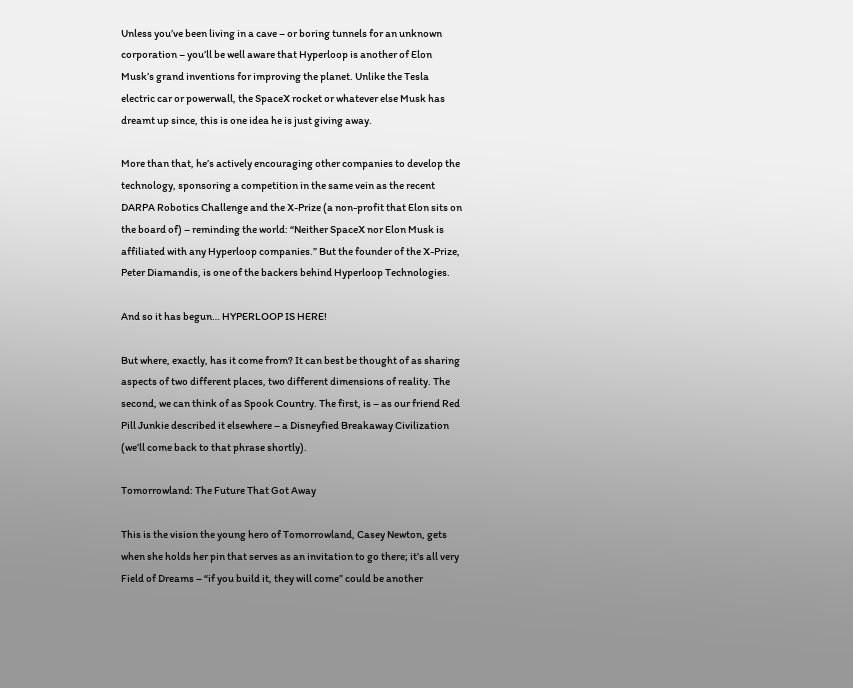Unless you’ve been living in a cave – or boring tunnels for an unknown corporation – you’ll be well aware that Hyperloop is another of Elon Musk’s grand inventions for improving the planet. Unlike the Tesla electric car or powerwall, the SpaceX rocket or whatever else Musk has dreamt up since, this is one idea he is just giving away.

More than that, he’s actively encouraging other companies to develop the technology, sponsoring a competition in the same vein as the recent DARPA Robotics Challenge and the X-Prize (a non-profit that Elon sits on the board of) – reminding the world: “Neither SpaceX nor Elon Musk is affiliated with any Hyperloop companies.” But the founder of the X-Prize, Peter Diamandis, is one of the backers behind Hyperloop Technologies.

And so it has begun… HYPERLOOP IS HERE!

But where, exactly, has it come from? It can best be thought of as sharing aspects of two different places, two different dimensions of reality. The second, we can think of as Spook Country. The first, is – as our friend Red Pill Junkie described it elsewhere – a Disneyfied Breakaway Civilization (we’ll come back to that phrase shortly).

Tomorrowland: The Future That Got Away

This is the vision the young hero of Tomorrowland, Casey Newton, gets when she holds her pin that serves as an invitation to go there; it’s all very Field of Dreams – “if you build it, they will come” could be another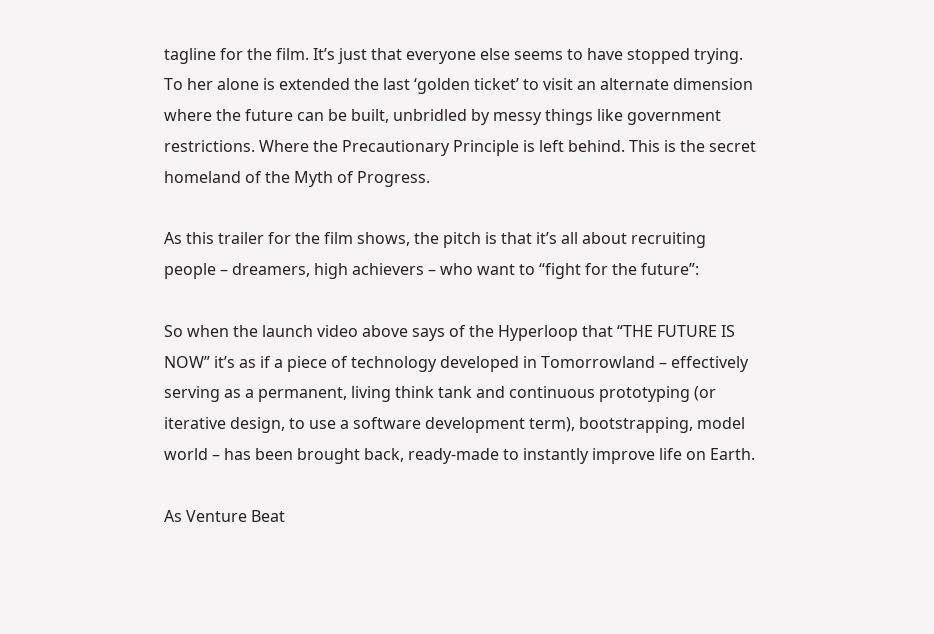tagline for the film. It’s just that everyone else seems to have stopped trying. To her alone is extended the last ‘golden ticket’ to visit an alternate dimension where the future can be built, unbridled by messy things like government restrictions. Where the Precautionary Principle is left behind. This is the secret homeland of the Myth of Progress.

As this trailer for the film shows, the pitch is that it’s all about recruiting people – dreamers, high achievers – who want to “fight for the future”:

So when the launch video above says of the Hyperloop that “THE FUTURE IS NOW” it’s as if a piece of technology developed in Tomorrowland – effectively serving as a permanent, living think tank and continuous prototyping (or iterative design, to use a software development term), bootstrapping, model world – has been brought back, ready-made to instantly improve life on Earth.

As Venture Beat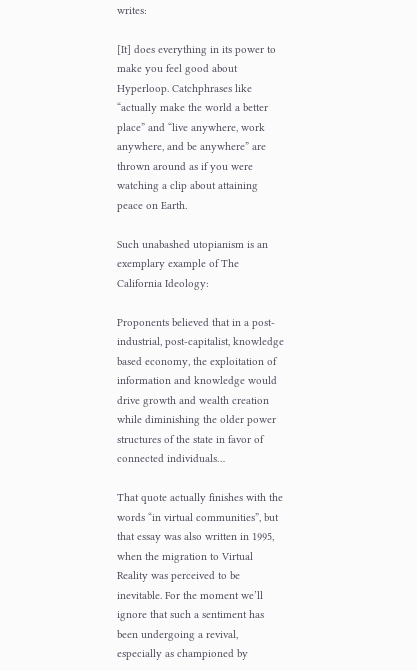writes:

[It] does everything in its power to make you feel good about Hyperloop. Catchphrases like “actually make the world a better place” and “live anywhere, work anywhere, and be anywhere” are thrown around as if you were watching a clip about attaining peace on Earth.

Such unabashed utopianism is an exemplary example of The California Ideology:

Proponents believed that in a post-industrial, post-capitalist, knowledge based economy, the exploitation of information and knowledge would drive growth and wealth creation while diminishing the older power structures of the state in favor of connected individuals…

That quote actually finishes with the words “in virtual communities”, but that essay was also written in 1995, when the migration to Virtual Reality was perceived to be inevitable. For the moment we’ll ignore that such a sentiment has been undergoing a revival, especially as championed by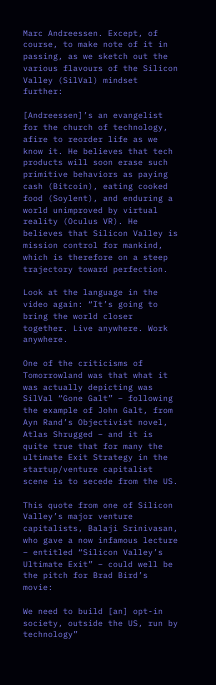Marc Andreessen. Except, of course, to make note of it in passing, as we sketch out the various flavours of the Silicon Valley (SilVal) mindset further:

[Andreessen]’s an evangelist for the church of technology, afire to reorder life as we know it. He believes that tech products will soon erase such primitive behaviors as paying cash (Bitcoin), eating cooked food (Soylent), and enduring a world unimproved by virtual reality (Oculus VR). He believes that Silicon Valley is mission control for mankind, which is therefore on a steep trajectory toward perfection.

Look at the language in the video again: “It’s going to bring the world closer together. Live anywhere. Work anywhere.

One of the criticisms of Tomorrowland was that what it was actually depicting was SilVal “Gone Galt” – following the example of John Galt, from Ayn Rand’s Objectivist novel, Atlas Shrugged – and it is quite true that for many the ultimate Exit Strategy in the startup/venture capitalist scene is to secede from the US.

This quote from one of Silicon Valley’s major venture capitalists, Balaji Srinivasan, who gave a now infamous lecture – entitled “Silicon Valley’s Ultimate Exit” – could well be the pitch for Brad Bird’s movie:

We need to build [an] opt-in society, outside the US, run by technology”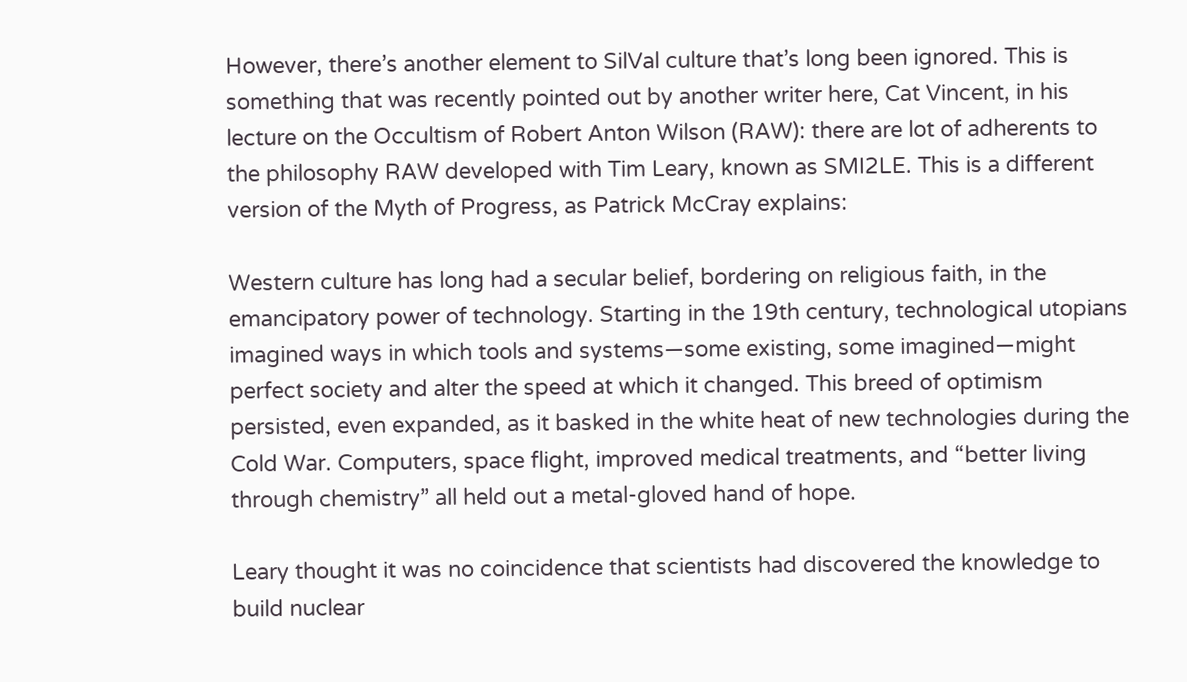However, there’s another element to SilVal culture that’s long been ignored. This is something that was recently pointed out by another writer here, Cat Vincent, in his lecture on the Occultism of Robert Anton Wilson (RAW): there are lot of adherents to the philosophy RAW developed with Tim Leary, known as SMI2LE. This is a different version of the Myth of Progress, as Patrick McCray explains:

Western culture has long had a secular belief, bordering on religious faith, in the emancipatory power of technology. Starting in the 19th century, technological utopians imagined ways in which tools and systems—some existing, some imagined—might perfect society and alter the speed at which it changed. This breed of optimism persisted, even expanded, as it basked in the white heat of new technologies during the Cold War. Computers, space flight, improved medical treatments, and “better living through chemistry” all held out a metal-gloved hand of hope.

Leary thought it was no coincidence that scientists had discovered the knowledge to build nuclear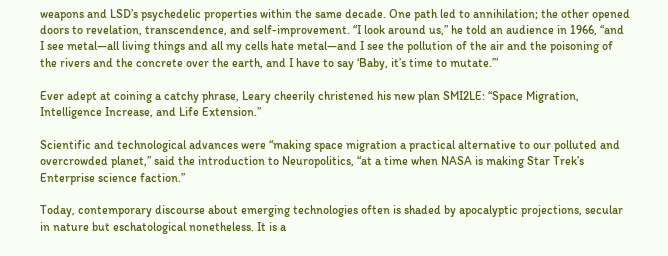weapons and LSD’s psychedelic properties within the same decade. One path led to annihilation; the other opened doors to revelation, transcendence, and self-improvement. “I look around us,” he told an audience in 1966, “and I see metal—all living things and all my cells hate metal—and I see the pollution of the air and the poisoning of the rivers and the concrete over the earth, and I have to say ‘Baby, it’s time to mutate.’”

Ever adept at coining a catchy phrase, Leary cheerily christened his new plan SMI2LE: “Space Migration, Intelligence Increase, and Life Extension.”

Scientific and technological advances were “making space migration a practical alternative to our polluted and overcrowded planet,” said the introduction to Neuropolitics, “at a time when NASA is making Star Trek’s Enterprise science faction.”

Today, contemporary discourse about emerging technologies often is shaded by apocalyptic projections, secular in nature but eschatological nonetheless. It is a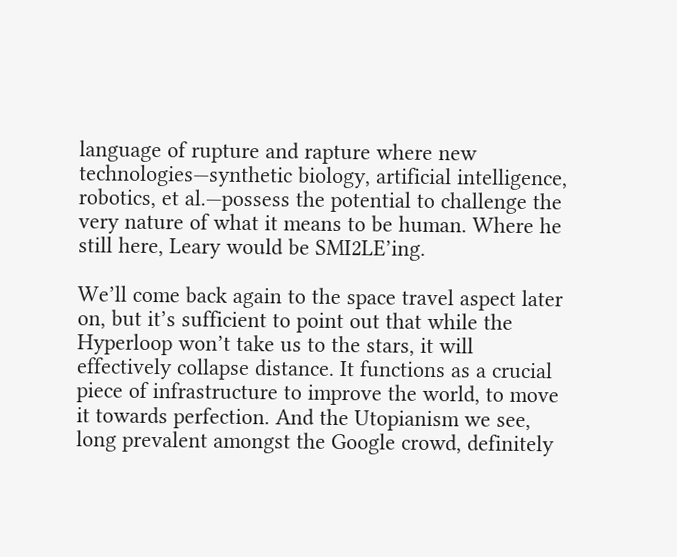language of rupture and rapture where new technologies—synthetic biology, artificial intelligence, robotics, et al.—possess the potential to challenge the very nature of what it means to be human. Where he still here, Leary would be SMI2LE’ing.

We’ll come back again to the space travel aspect later on, but it’s sufficient to point out that while the Hyperloop won’t take us to the stars, it will effectively collapse distance. It functions as a crucial piece of infrastructure to improve the world, to move it towards perfection. And the Utopianism we see, long prevalent amongst the Google crowd, definitely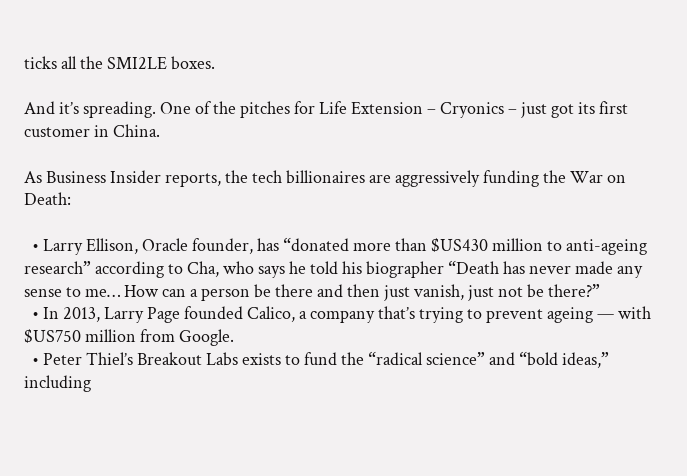ticks all the SMI2LE boxes.

And it’s spreading. One of the pitches for Life Extension – Cryonics – just got its first customer in China.

As Business Insider reports, the tech billionaires are aggressively funding the War on Death:

  • Larry Ellison, Oracle founder, has “donated more than $US430 million to anti-ageing research” according to Cha, who says he told his biographer “Death has never made any sense to me… How can a person be there and then just vanish, just not be there?”
  • In 2013, Larry Page founded Calico, a company that’s trying to prevent ageing — with $US750 million from Google.
  • Peter Thiel’s Breakout Labs exists to fund the “radical science” and “bold ideas,” including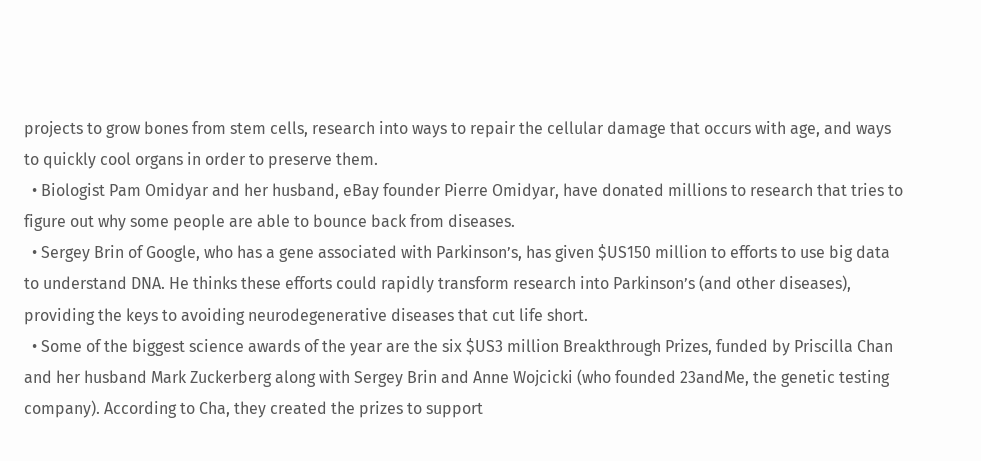projects to grow bones from stem cells, research into ways to repair the cellular damage that occurs with age, and ways to quickly cool organs in order to preserve them.
  • Biologist Pam Omidyar and her husband, eBay founder Pierre Omidyar, have donated millions to research that tries to figure out why some people are able to bounce back from diseases.
  • Sergey Brin of Google, who has a gene associated with Parkinson’s, has given $US150 million to efforts to use big data to understand DNA. He thinks these efforts could rapidly transform research into Parkinson’s (and other diseases), providing the keys to avoiding neurodegenerative diseases that cut life short.
  • Some of the biggest science awards of the year are the six $US3 million Breakthrough Prizes, funded by Priscilla Chan and her husband Mark Zuckerberg along with Sergey Brin and Anne Wojcicki (who founded 23andMe, the genetic testing company). According to Cha, they created the prizes to support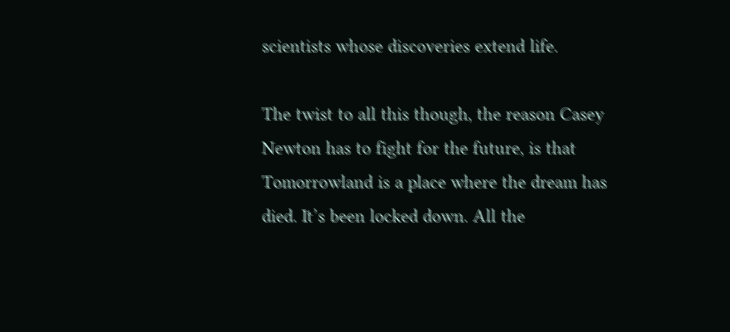scientists whose discoveries extend life.

The twist to all this though, the reason Casey Newton has to fight for the future, is that Tomorrowland is a place where the dream has died. It’s been locked down. All the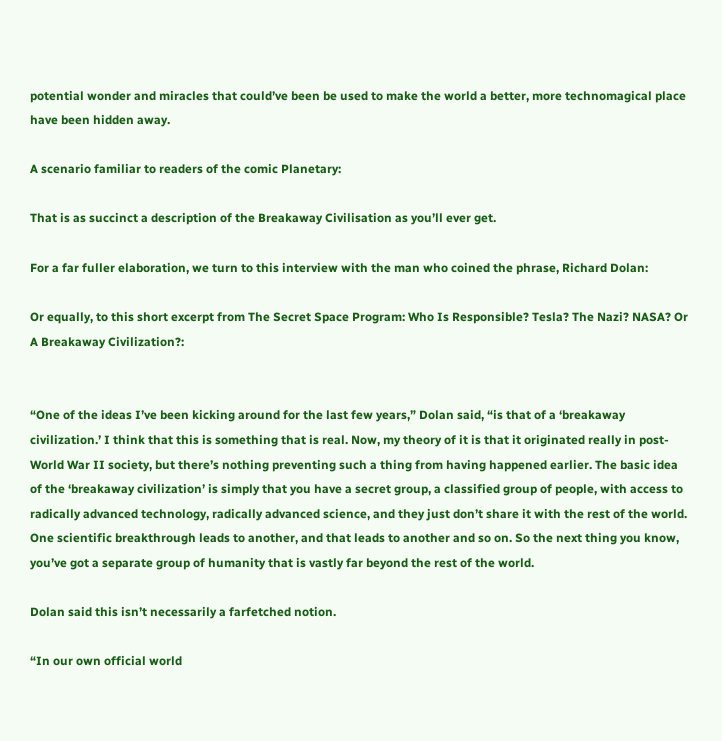potential wonder and miracles that could’ve been be used to make the world a better, more technomagical place have been hidden away.

A scenario familiar to readers of the comic Planetary:

That is as succinct a description of the Breakaway Civilisation as you’ll ever get.

For a far fuller elaboration, we turn to this interview with the man who coined the phrase, Richard Dolan:

Or equally, to this short excerpt from The Secret Space Program: Who Is Responsible? Tesla? The Nazi? NASA? Or A Breakaway Civilization?:


“One of the ideas I’ve been kicking around for the last few years,” Dolan said, “is that of a ‘breakaway civilization.’ I think that this is something that is real. Now, my theory of it is that it originated really in post-World War II society, but there’s nothing preventing such a thing from having happened earlier. The basic idea of the ‘breakaway civilization’ is simply that you have a secret group, a classified group of people, with access to radically advanced technology, radically advanced science, and they just don’t share it with the rest of the world. One scientific breakthrough leads to another, and that leads to another and so on. So the next thing you know, you’ve got a separate group of humanity that is vastly far beyond the rest of the world.

Dolan said this isn’t necessarily a farfetched notion.

“In our own official world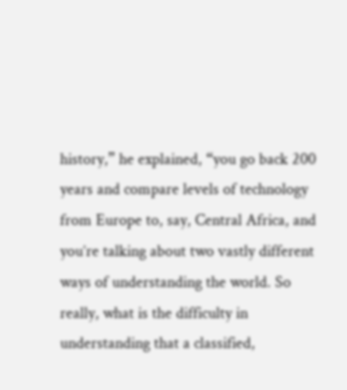history,” he explained, “you go back 200 years and compare levels of technology from Europe to, say, Central Africa, and you’re talking about two vastly different ways of understanding the world. So really, what is the difficulty in understanding that a classified,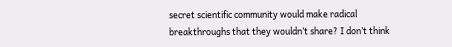secret scientific community would make radical breakthroughs that they wouldn’t share? I don’t think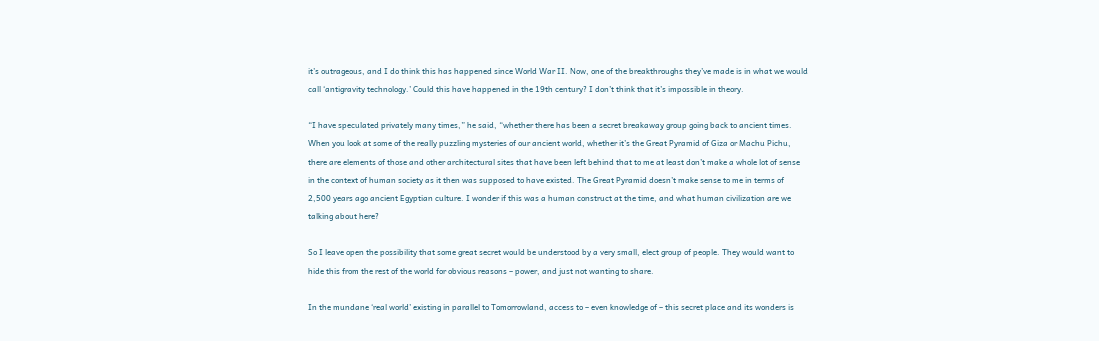it’s outrageous, and I do think this has happened since World War II. Now, one of the breakthroughs they’ve made is in what we would call ‘antigravity technology.’ Could this have happened in the 19th century? I don’t think that it’s impossible in theory.

“I have speculated privately many times,” he said, “whether there has been a secret breakaway group going back to ancient times. When you look at some of the really puzzling mysteries of our ancient world, whether it’s the Great Pyramid of Giza or Machu Pichu, there are elements of those and other architectural sites that have been left behind that to me at least don’t make a whole lot of sense in the context of human society as it then was supposed to have existed. The Great Pyramid doesn’t make sense to me in terms of 2,500 years ago ancient Egyptian culture. I wonder if this was a human construct at the time, and what human civilization are we talking about here?

So I leave open the possibility that some great secret would be understood by a very small, elect group of people. They would want to hide this from the rest of the world for obvious reasons – power, and just not wanting to share.

In the mundane ‘real world’ existing in parallel to Tomorrowland, access to – even knowledge of – this secret place and its wonders is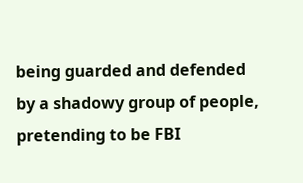being guarded and defended by a shadowy group of people, pretending to be FBI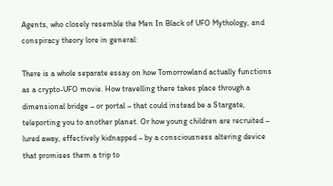Agents, who closely resemble the Men In Black of UFO Mythology, and conspiracy theory lore in general:

There is a whole separate essay on how Tomorrowland actually functions as a crypto-UFO movie. How travelling there takes place through a dimensional bridge – or portal – that could instead be a Stargate, teleporting you to another planet. Or how young children are recruited – lured away, effectively kidnapped – by a consciousness altering device that promises them a trip to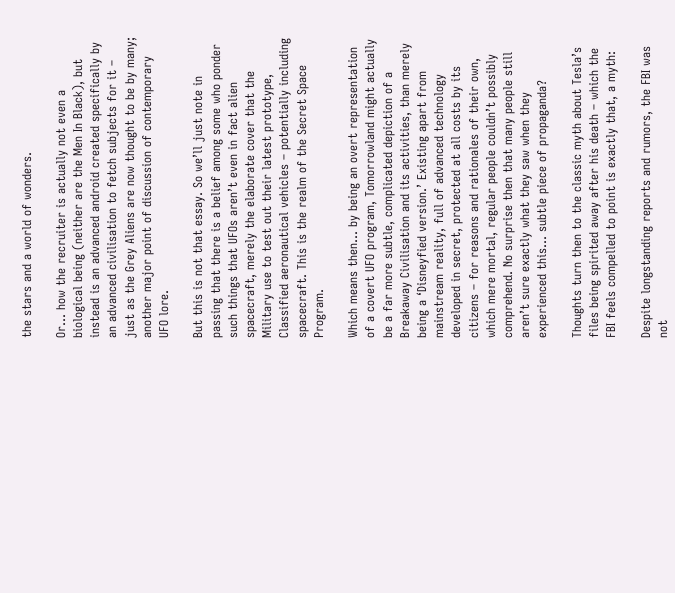the stars and a world of wonders.

Or… how the recruiter is actually not even a biological being (neither are the Men In Black), but instead is an advanced android created specifically by an advanced civilisation to fetch subjects for it – just as the Grey Aliens are now thought to be by many; another major point of discussion of contemporary UFO lore.

But this is not that essay. So we’ll just note in passing that there is a belief among some who ponder such things that UFOs aren’t even in fact alien spacecraft, merely the elaborate cover that the Military use to test out their latest prototype, Classified aeronautical vehicles – potentially including spacecraft. This is the realm of the Secret Space Program.

Which means then… by being an overt representation of a covert UFO program, Tomorrowland might actually be a far more subtle, complicated depiction of a Breakaway Civilisation and its activities, than merely being a ‘Disneyfied version.’ Existing apart from mainstream reality, full of advanced technology developed in secret, protected at all costs by its citizens – for reasons and rationales of their own, which mere mortal, regular people couldn’t possibly comprehend. No surprise then that many people still aren’t sure exactly what they saw when they experienced this… subtle piece of propaganda?

Thoughts turn then to the classic myth about Tesla’s files being spirited away after his death – which the FBI feels compelled to point is exactly that, a myth:

Despite longstanding reports and rumors, the FBI was not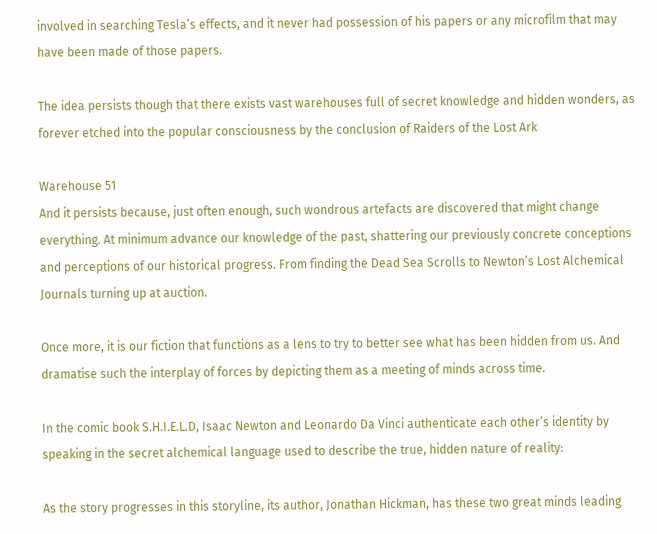involved in searching Tesla’s effects, and it never had possession of his papers or any microfilm that may have been made of those papers.

The idea persists though that there exists vast warehouses full of secret knowledge and hidden wonders, as forever etched into the popular consciousness by the conclusion of Raiders of the Lost Ark

Warehouse 51
And it persists because, just often enough, such wondrous artefacts are discovered that might change everything. At minimum advance our knowledge of the past, shattering our previously concrete conceptions and perceptions of our historical progress. From finding the Dead Sea Scrolls to Newton’s Lost Alchemical Journals turning up at auction.

Once more, it is our fiction that functions as a lens to try to better see what has been hidden from us. And dramatise such the interplay of forces by depicting them as a meeting of minds across time.

In the comic book S.H.I.E.L.D, Isaac Newton and Leonardo Da Vinci authenticate each other’s identity by speaking in the secret alchemical language used to describe the true, hidden nature of reality:

As the story progresses in this storyline, its author, Jonathan Hickman, has these two great minds leading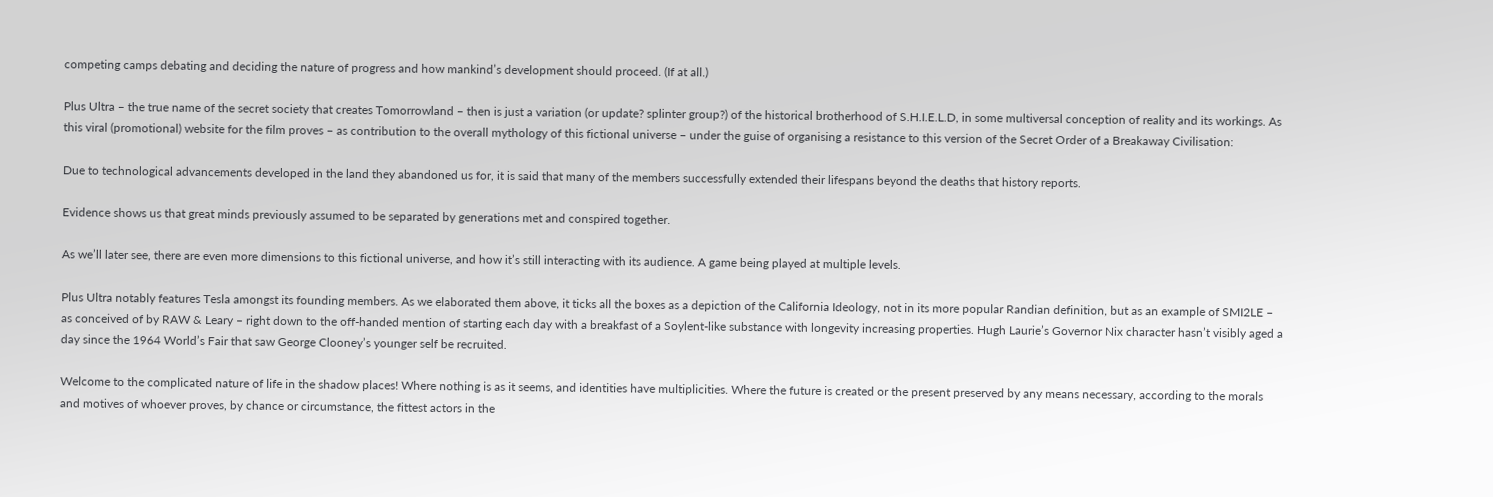competing camps debating and deciding the nature of progress and how mankind’s development should proceed. (If at all.)

Plus Ultra – the true name of the secret society that creates Tomorrowland – then is just a variation (or update? splinter group?) of the historical brotherhood of S.H.I.E.L.D, in some multiversal conception of reality and its workings. As this viral (promotional) website for the film proves – as contribution to the overall mythology of this fictional universe – under the guise of organising a resistance to this version of the Secret Order of a Breakaway Civilisation:

Due to technological advancements developed in the land they abandoned us for, it is said that many of the members successfully extended their lifespans beyond the deaths that history reports.

Evidence shows us that great minds previously assumed to be separated by generations met and conspired together.

As we’ll later see, there are even more dimensions to this fictional universe, and how it’s still interacting with its audience. A game being played at multiple levels.

Plus Ultra notably features Tesla amongst its founding members. As we elaborated them above, it ticks all the boxes as a depiction of the California Ideology, not in its more popular Randian definition, but as an example of SMI2LE – as conceived of by RAW & Leary – right down to the off-handed mention of starting each day with a breakfast of a Soylent-like substance with longevity increasing properties. Hugh Laurie’s Governor Nix character hasn’t visibly aged a day since the 1964 World’s Fair that saw George Clooney’s younger self be recruited.

Welcome to the complicated nature of life in the shadow places! Where nothing is as it seems, and identities have multiplicities. Where the future is created or the present preserved by any means necessary, according to the morals and motives of whoever proves, by chance or circumstance, the fittest actors in the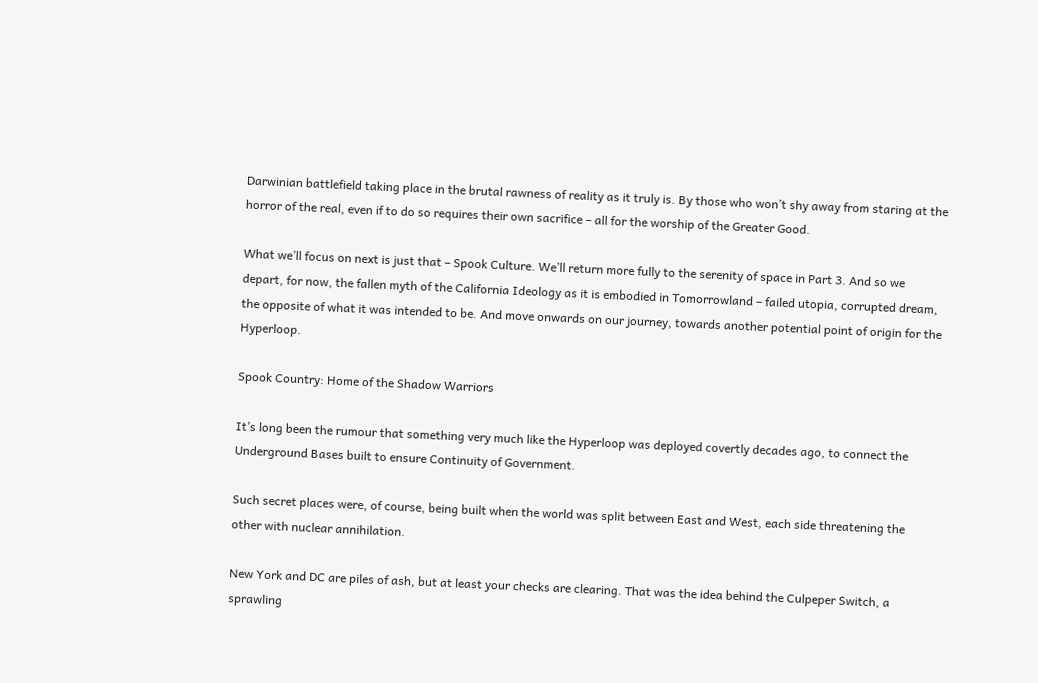Darwinian battlefield taking place in the brutal rawness of reality as it truly is. By those who won’t shy away from staring at the horror of the real, even if to do so requires their own sacrifice – all for the worship of the Greater Good.

What we’ll focus on next is just that – Spook Culture. We’ll return more fully to the serenity of space in Part 3. And so we depart, for now, the fallen myth of the California Ideology as it is embodied in Tomorrowland – failed utopia, corrupted dream, the opposite of what it was intended to be. And move onwards on our journey, towards another potential point of origin for the Hyperloop.

Spook Country: Home of the Shadow Warriors

It’s long been the rumour that something very much like the Hyperloop was deployed covertly decades ago, to connect the Underground Bases built to ensure Continuity of Government.

Such secret places were, of course, being built when the world was split between East and West, each side threatening the other with nuclear annihilation.

New York and DC are piles of ash, but at least your checks are clearing. That was the idea behind the Culpeper Switch, a sprawling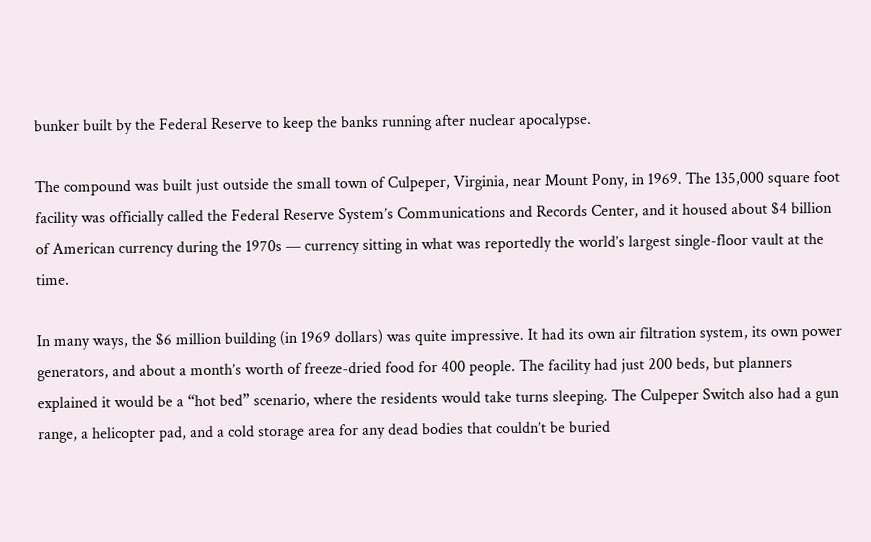bunker built by the Federal Reserve to keep the banks running after nuclear apocalypse.

The compound was built just outside the small town of Culpeper, Virginia, near Mount Pony, in 1969. The 135,000 square foot facility was officially called the Federal Reserve System’s Communications and Records Center, and it housed about $4 billion of American currency during the 1970s — currency sitting in what was reportedly the world’s largest single-floor vault at the time.

In many ways, the $6 million building (in 1969 dollars) was quite impressive. It had its own air filtration system, its own power generators, and about a month’s worth of freeze-dried food for 400 people. The facility had just 200 beds, but planners explained it would be a “hot bed” scenario, where the residents would take turns sleeping. The Culpeper Switch also had a gun range, a helicopter pad, and a cold storage area for any dead bodies that couldn’t be buried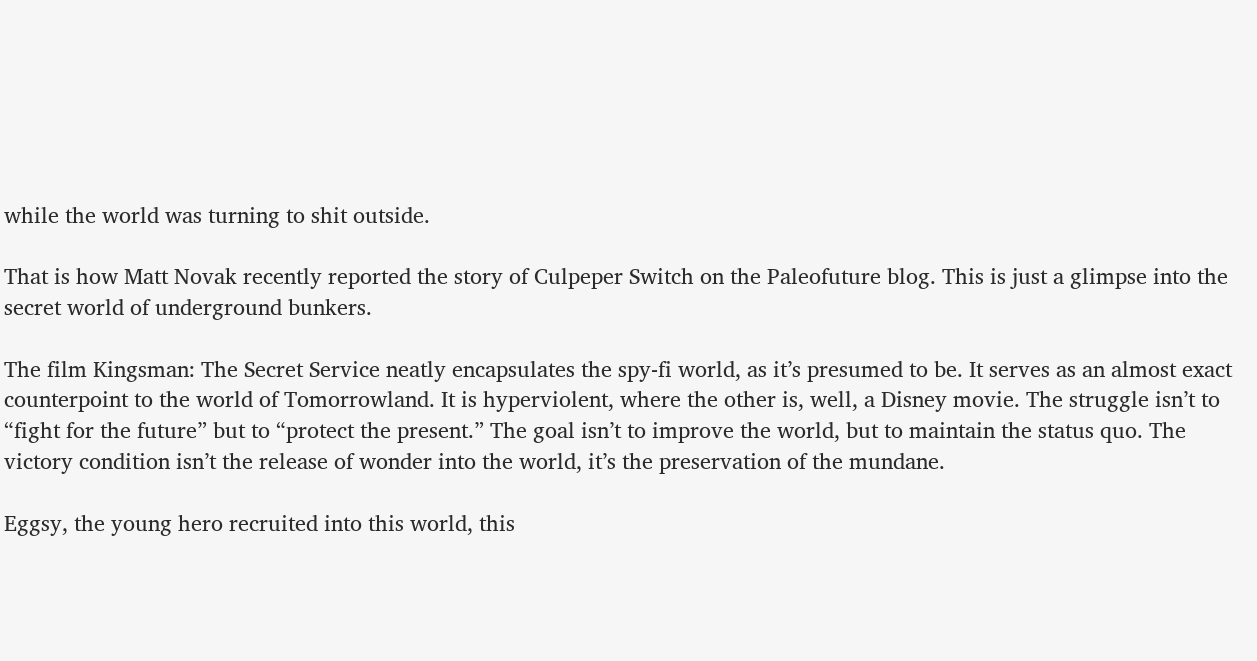while the world was turning to shit outside.

That is how Matt Novak recently reported the story of Culpeper Switch on the Paleofuture blog. This is just a glimpse into the secret world of underground bunkers.

The film Kingsman: The Secret Service neatly encapsulates the spy-fi world, as it’s presumed to be. It serves as an almost exact counterpoint to the world of Tomorrowland. It is hyperviolent, where the other is, well, a Disney movie. The struggle isn’t to “fight for the future” but to “protect the present.” The goal isn’t to improve the world, but to maintain the status quo. The victory condition isn’t the release of wonder into the world, it’s the preservation of the mundane.

Eggsy, the young hero recruited into this world, this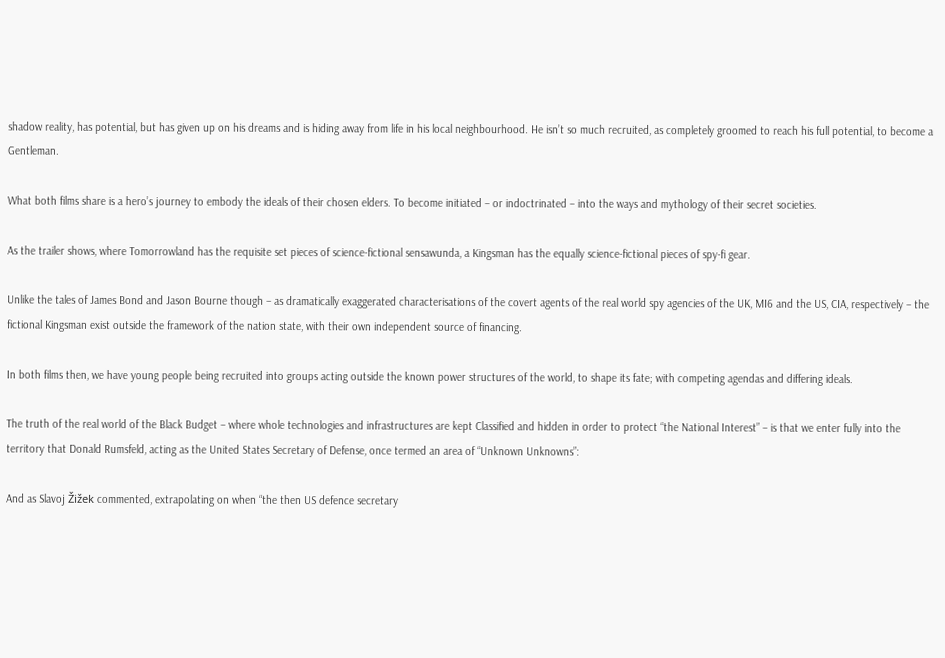shadow reality, has potential, but has given up on his dreams and is hiding away from life in his local neighbourhood. He isn’t so much recruited, as completely groomed to reach his full potential, to become a Gentleman.

What both films share is a hero’s journey to embody the ideals of their chosen elders. To become initiated – or indoctrinated – into the ways and mythology of their secret societies.

As the trailer shows, where Tomorrowland has the requisite set pieces of science-fictional sensawunda, a Kingsman has the equally science-fictional pieces of spy-fi gear.

Unlike the tales of James Bond and Jason Bourne though – as dramatically exaggerated characterisations of the covert agents of the real world spy agencies of the UK, MI6 and the US, CIA, respectively – the fictional Kingsman exist outside the framework of the nation state, with their own independent source of financing.

In both films then, we have young people being recruited into groups acting outside the known power structures of the world, to shape its fate; with competing agendas and differing ideals.

The truth of the real world of the Black Budget – where whole technologies and infrastructures are kept Classified and hidden in order to protect “the National Interest” – is that we enter fully into the territory that Donald Rumsfeld, acting as the United States Secretary of Defense, once termed an area of “Unknown Unknowns”:

And as Slavoj Žižek commented, extrapolating on when “the then US defence secretary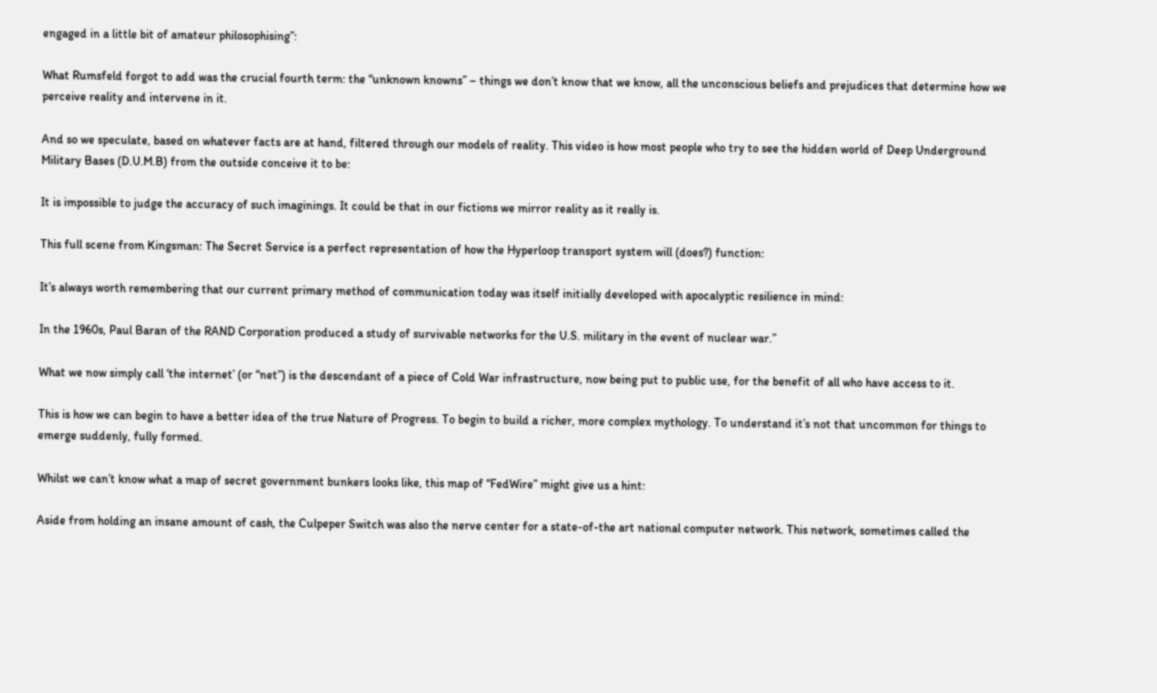engaged in a little bit of amateur philosophising”:

What Rumsfeld forgot to add was the crucial fourth term: the “unknown knowns” – things we don’t know that we know, all the unconscious beliefs and prejudices that determine how we perceive reality and intervene in it.

And so we speculate, based on whatever facts are at hand, filtered through our models of reality. This video is how most people who try to see the hidden world of Deep Underground Military Bases (D.U.M.B) from the outside conceive it to be:

It is impossible to judge the accuracy of such imaginings. It could be that in our fictions we mirror reality as it really is.

This full scene from Kingsman: The Secret Service is a perfect representation of how the Hyperloop transport system will (does?) function:

It’s always worth remembering that our current primary method of communication today was itself initially developed with apocalyptic resilience in mind:

In the 1960s, Paul Baran of the RAND Corporation produced a study of survivable networks for the U.S. military in the event of nuclear war.”

What we now simply call ‘the internet’ (or “net”) is the descendant of a piece of Cold War infrastructure, now being put to public use, for the benefit of all who have access to it.

This is how we can begin to have a better idea of the true Nature of Progress. To begin to build a richer, more complex mythology. To understand it’s not that uncommon for things to emerge suddenly, fully formed.

Whilst we can’t know what a map of secret government bunkers looks like, this map of “FedWire” might give us a hint:

Aside from holding an insane amount of cash, the Culpeper Switch was also the nerve center for a state-of-the art national computer network. This network, sometimes called the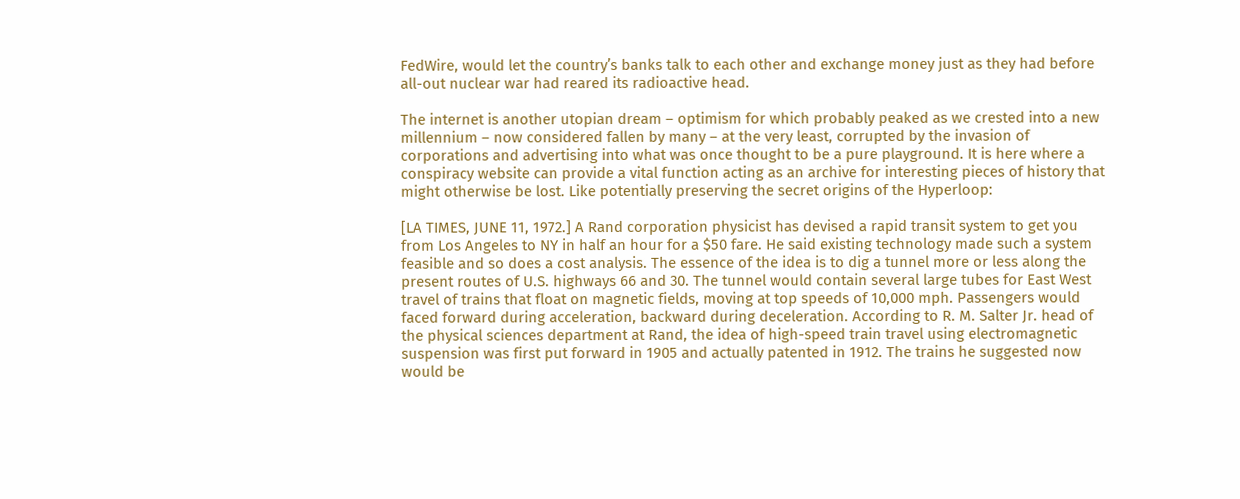FedWire, would let the country’s banks talk to each other and exchange money just as they had before all-out nuclear war had reared its radioactive head.

The internet is another utopian dream – optimism for which probably peaked as we crested into a new millennium – now considered fallen by many – at the very least, corrupted by the invasion of corporations and advertising into what was once thought to be a pure playground. It is here where a conspiracy website can provide a vital function acting as an archive for interesting pieces of history that might otherwise be lost. Like potentially preserving the secret origins of the Hyperloop:

[LA TIMES, JUNE 11, 1972.] A Rand corporation physicist has devised a rapid transit system to get you from Los Angeles to NY in half an hour for a $50 fare. He said existing technology made such a system feasible and so does a cost analysis. The essence of the idea is to dig a tunnel more or less along the present routes of U.S. highways 66 and 30. The tunnel would contain several large tubes for East West travel of trains that float on magnetic fields, moving at top speeds of 10,000 mph. Passengers would faced forward during acceleration, backward during deceleration. According to R. M. Salter Jr. head of the physical sciences department at Rand, the idea of high-speed train travel using electromagnetic suspension was first put forward in 1905 and actually patented in 1912. The trains he suggested now would be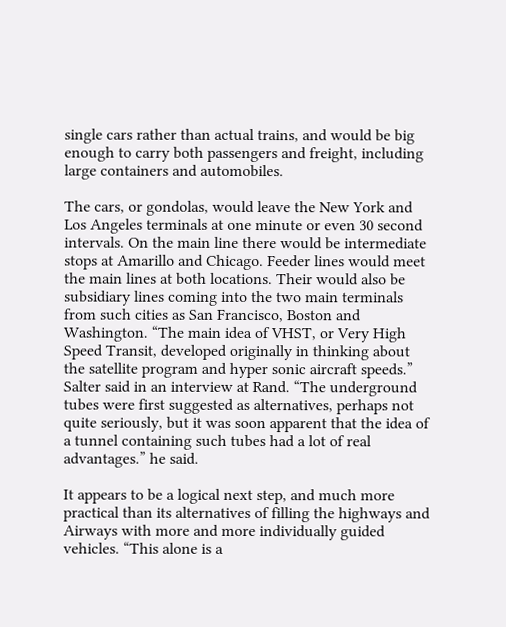single cars rather than actual trains, and would be big enough to carry both passengers and freight, including large containers and automobiles.

The cars, or gondolas, would leave the New York and Los Angeles terminals at one minute or even 30 second intervals. On the main line there would be intermediate stops at Amarillo and Chicago. Feeder lines would meet the main lines at both locations. Their would also be subsidiary lines coming into the two main terminals from such cities as San Francisco, Boston and Washington. “The main idea of VHST, or Very High Speed Transit, developed originally in thinking about the satellite program and hyper sonic aircraft speeds.” Salter said in an interview at Rand. “The underground tubes were first suggested as alternatives, perhaps not quite seriously, but it was soon apparent that the idea of a tunnel containing such tubes had a lot of real advantages.” he said.

It appears to be a logical next step, and much more practical than its alternatives of filling the highways and Airways with more and more individually guided vehicles. “This alone is a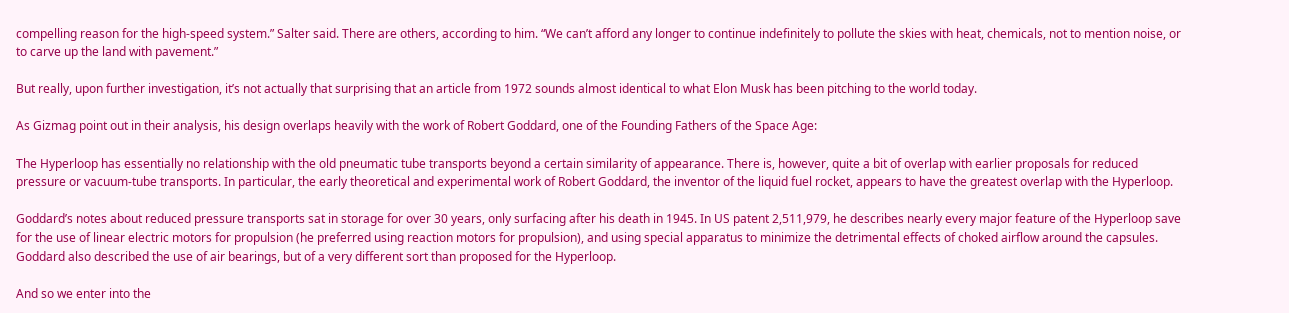compelling reason for the high-speed system.” Salter said. There are others, according to him. “We can’t afford any longer to continue indefinitely to pollute the skies with heat, chemicals, not to mention noise, or to carve up the land with pavement.”

But really, upon further investigation, it’s not actually that surprising that an article from 1972 sounds almost identical to what Elon Musk has been pitching to the world today.

As Gizmag point out in their analysis, his design overlaps heavily with the work of Robert Goddard, one of the Founding Fathers of the Space Age:

The Hyperloop has essentially no relationship with the old pneumatic tube transports beyond a certain similarity of appearance. There is, however, quite a bit of overlap with earlier proposals for reduced pressure or vacuum-tube transports. In particular, the early theoretical and experimental work of Robert Goddard, the inventor of the liquid fuel rocket, appears to have the greatest overlap with the Hyperloop.

Goddard’s notes about reduced pressure transports sat in storage for over 30 years, only surfacing after his death in 1945. In US patent 2,511,979, he describes nearly every major feature of the Hyperloop save for the use of linear electric motors for propulsion (he preferred using reaction motors for propulsion), and using special apparatus to minimize the detrimental effects of choked airflow around the capsules. Goddard also described the use of air bearings, but of a very different sort than proposed for the Hyperloop.

And so we enter into the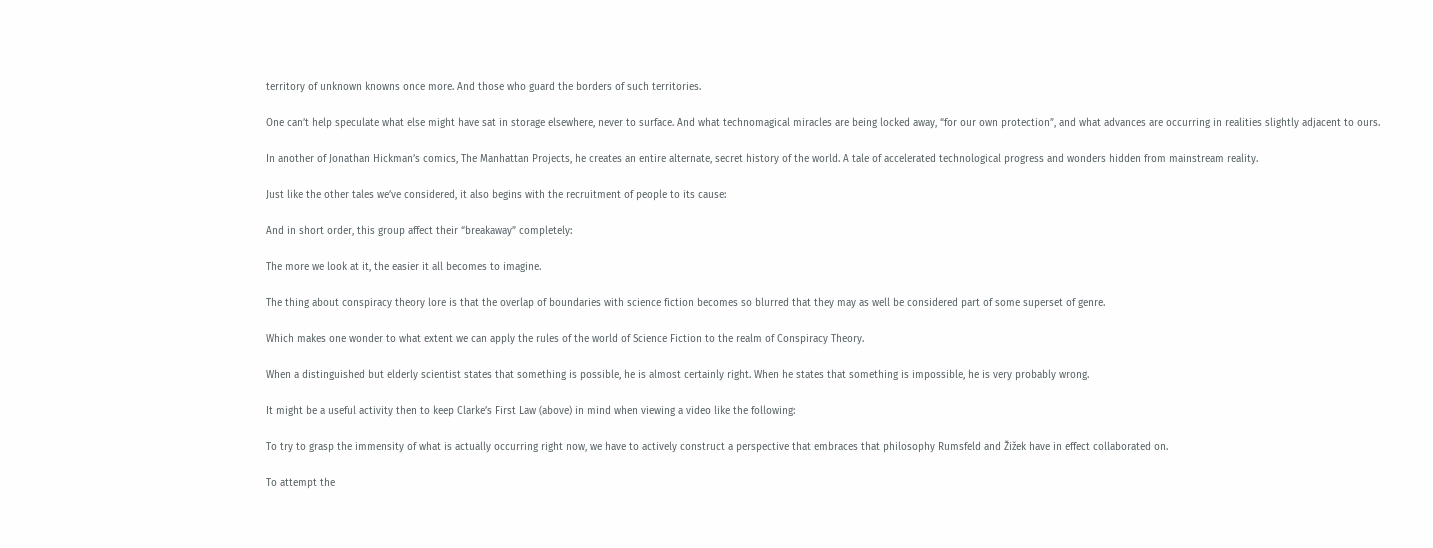territory of unknown knowns once more. And those who guard the borders of such territories.

One can’t help speculate what else might have sat in storage elsewhere, never to surface. And what technomagical miracles are being locked away, “for our own protection”, and what advances are occurring in realities slightly adjacent to ours.

In another of Jonathan Hickman’s comics, The Manhattan Projects, he creates an entire alternate, secret history of the world. A tale of accelerated technological progress and wonders hidden from mainstream reality.

Just like the other tales we’ve considered, it also begins with the recruitment of people to its cause:

And in short order, this group affect their “breakaway” completely:

The more we look at it, the easier it all becomes to imagine.

The thing about conspiracy theory lore is that the overlap of boundaries with science fiction becomes so blurred that they may as well be considered part of some superset of genre.

Which makes one wonder to what extent we can apply the rules of the world of Science Fiction to the realm of Conspiracy Theory.

When a distinguished but elderly scientist states that something is possible, he is almost certainly right. When he states that something is impossible, he is very probably wrong.

It might be a useful activity then to keep Clarke’s First Law (above) in mind when viewing a video like the following:

To try to grasp the immensity of what is actually occurring right now, we have to actively construct a perspective that embraces that philosophy Rumsfeld and Žižek have in effect collaborated on.

To attempt the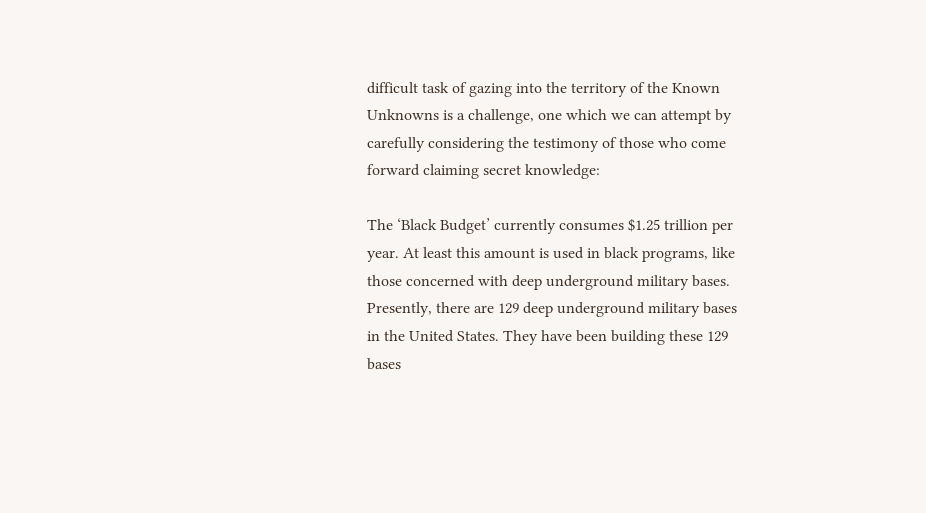difficult task of gazing into the territory of the Known Unknowns is a challenge, one which we can attempt by carefully considering the testimony of those who come forward claiming secret knowledge:

The ‘Black Budget’ currently consumes $1.25 trillion per year. At least this amount is used in black programs, like those concerned with deep underground military bases. Presently, there are 129 deep underground military bases in the United States. They have been building these 129 bases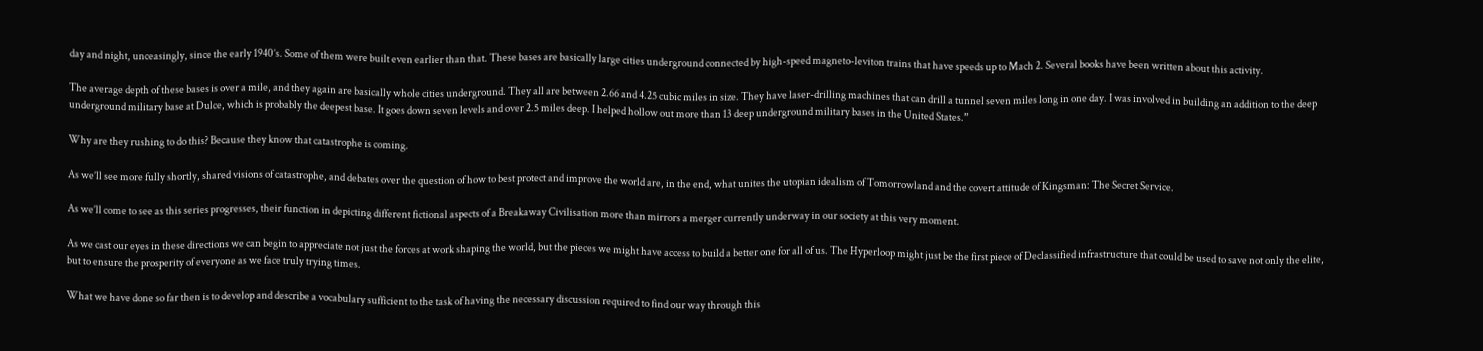day and night, unceasingly, since the early 1940’s. Some of them were built even earlier than that. These bases are basically large cities underground connected by high-speed magneto-leviton trains that have speeds up to Mach 2. Several books have been written about this activity.

The average depth of these bases is over a mile, and they again are basically whole cities underground. They all are between 2.66 and 4.25 cubic miles in size. They have laser-drilling machines that can drill a tunnel seven miles long in one day. I was involved in building an addition to the deep underground military base at Dulce, which is probably the deepest base. It goes down seven levels and over 2.5 miles deep. I helped hollow out more than 13 deep underground military bases in the United States.”

Why are they rushing to do this? Because they know that catastrophe is coming.

As we’ll see more fully shortly, shared visions of catastrophe, and debates over the question of how to best protect and improve the world are, in the end, what unites the utopian idealism of Tomorrowland and the covert attitude of Kingsman: The Secret Service.

As we’ll come to see as this series progresses, their function in depicting different fictional aspects of a Breakaway Civilisation more than mirrors a merger currently underway in our society at this very moment.

As we cast our eyes in these directions we can begin to appreciate not just the forces at work shaping the world, but the pieces we might have access to build a better one for all of us. The Hyperloop might just be the first piece of Declassified infrastructure that could be used to save not only the elite, but to ensure the prosperity of everyone as we face truly trying times.

What we have done so far then is to develop and describe a vocabulary sufficient to the task of having the necessary discussion required to find our way through this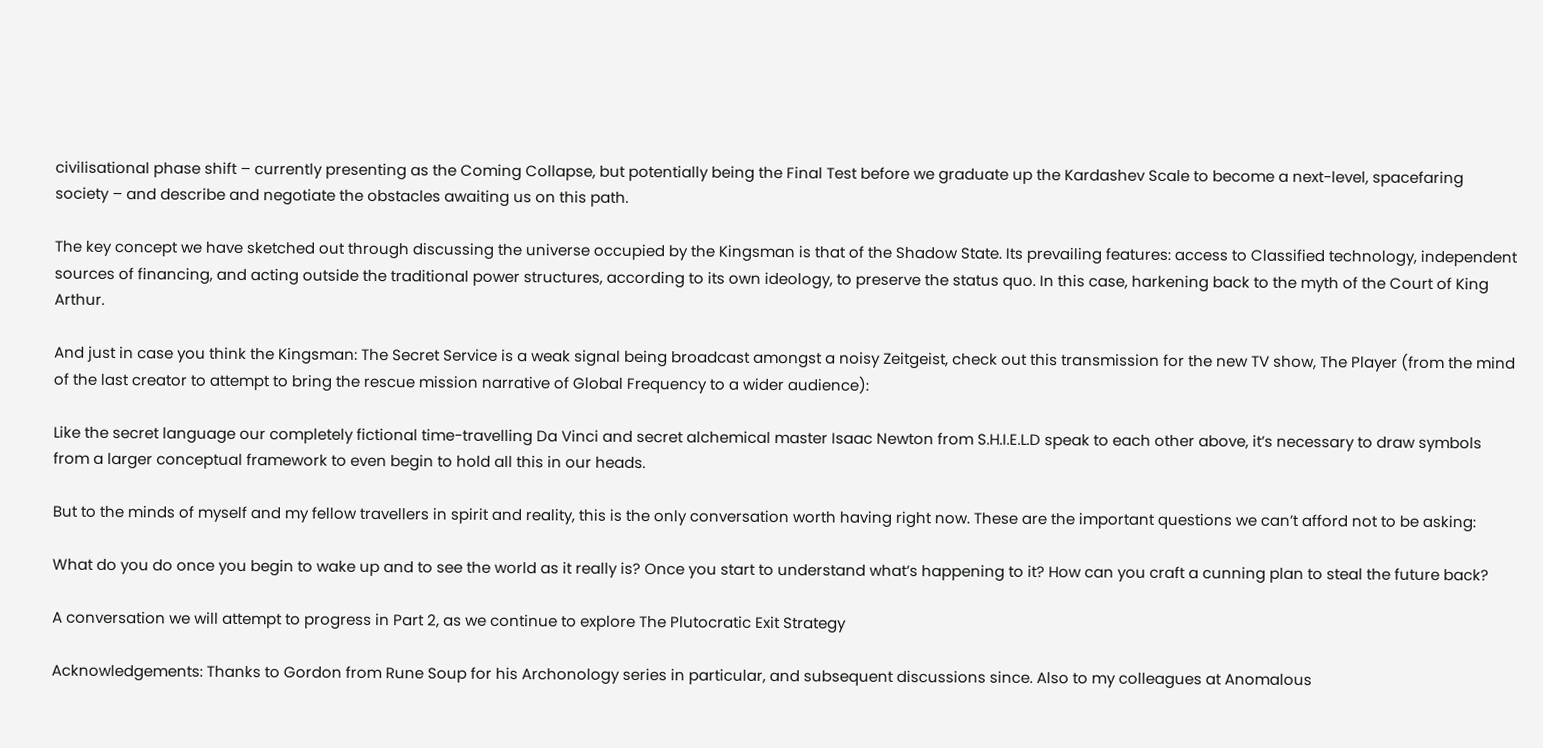civilisational phase shift – currently presenting as the Coming Collapse, but potentially being the Final Test before we graduate up the Kardashev Scale to become a next-level, spacefaring society – and describe and negotiate the obstacles awaiting us on this path.

The key concept we have sketched out through discussing the universe occupied by the Kingsman is that of the Shadow State. Its prevailing features: access to Classified technology, independent sources of financing, and acting outside the traditional power structures, according to its own ideology, to preserve the status quo. In this case, harkening back to the myth of the Court of King Arthur.

And just in case you think the Kingsman: The Secret Service is a weak signal being broadcast amongst a noisy Zeitgeist, check out this transmission for the new TV show, The Player (from the mind of the last creator to attempt to bring the rescue mission narrative of Global Frequency to a wider audience):

Like the secret language our completely fictional time-travelling Da Vinci and secret alchemical master Isaac Newton from S.H.I.E.L.D speak to each other above, it’s necessary to draw symbols from a larger conceptual framework to even begin to hold all this in our heads.

But to the minds of myself and my fellow travellers in spirit and reality, this is the only conversation worth having right now. These are the important questions we can’t afford not to be asking:

What do you do once you begin to wake up and to see the world as it really is? Once you start to understand what’s happening to it? How can you craft a cunning plan to steal the future back?

A conversation we will attempt to progress in Part 2, as we continue to explore The Plutocratic Exit Strategy

Acknowledgements: Thanks to Gordon from Rune Soup for his Archonology series in particular, and subsequent discussions since. Also to my colleagues at Anomalous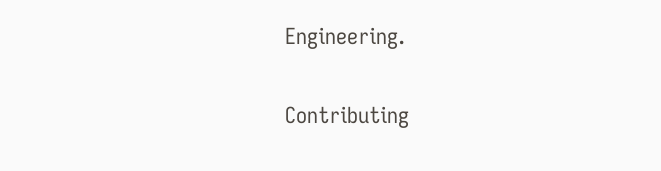Engineering.


Contributing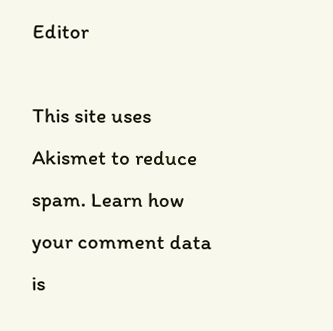Editor

This site uses Akismet to reduce spam. Learn how your comment data is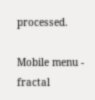processed.

Mobile menu - fractal